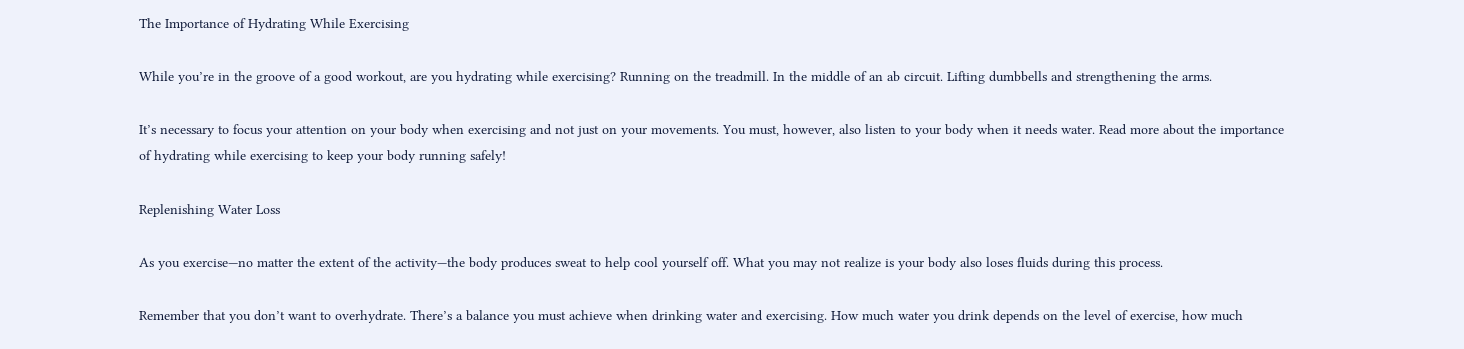The Importance of Hydrating While Exercising

While you’re in the groove of a good workout, are you hydrating while exercising? Running on the treadmill. In the middle of an ab circuit. Lifting dumbbells and strengthening the arms.

It’s necessary to focus your attention on your body when exercising and not just on your movements. You must, however, also listen to your body when it needs water. Read more about the importance of hydrating while exercising to keep your body running safely!

Replenishing Water Loss

As you exercise—no matter the extent of the activity—the body produces sweat to help cool yourself off. What you may not realize is your body also loses fluids during this process.

Remember that you don’t want to overhydrate. There’s a balance you must achieve when drinking water and exercising. How much water you drink depends on the level of exercise, how much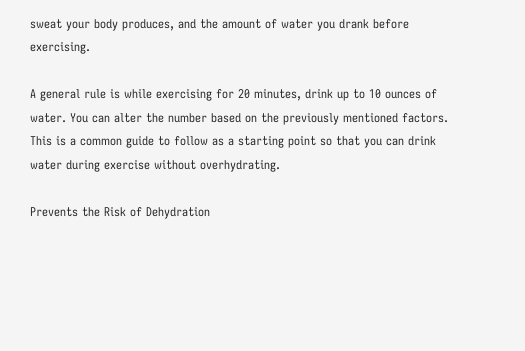sweat your body produces, and the amount of water you drank before exercising.

A general rule is while exercising for 20 minutes, drink up to 10 ounces of water. You can alter the number based on the previously mentioned factors. This is a common guide to follow as a starting point so that you can drink water during exercise without overhydrating.

Prevents the Risk of Dehydration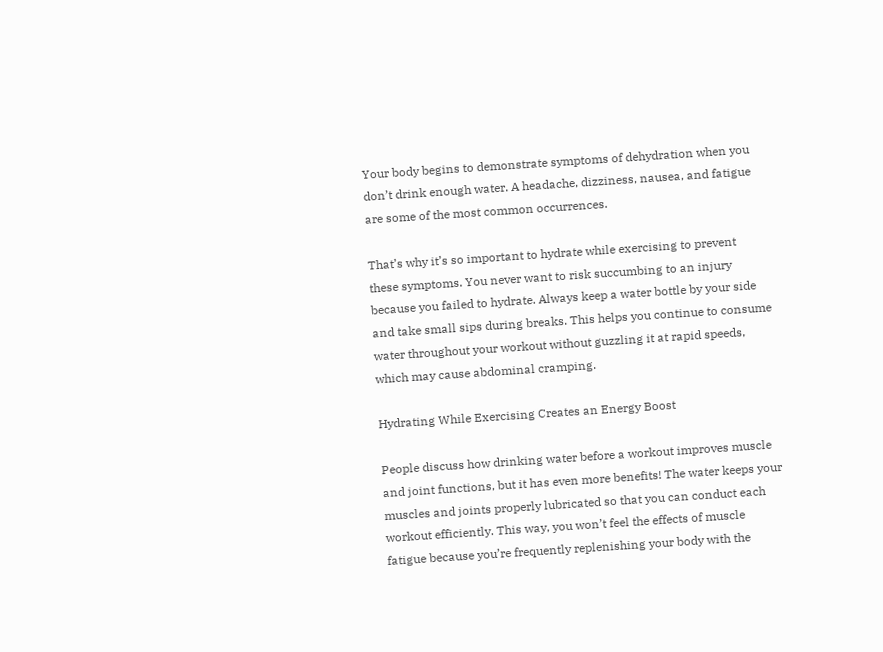Your body begins to demonstrate symptoms of dehydration when you don’t drink enough water. A headache, dizziness, nausea, and fatigue are some of the most common occurrences.

That’s why it’s so important to hydrate while exercising to prevent these symptoms. You never want to risk succumbing to an injury because you failed to hydrate. Always keep a water bottle by your side and take small sips during breaks. This helps you continue to consume water throughout your workout without guzzling it at rapid speeds, which may cause abdominal cramping.

Hydrating While Exercising Creates an Energy Boost

People discuss how drinking water before a workout improves muscle and joint functions, but it has even more benefits! The water keeps your muscles and joints properly lubricated so that you can conduct each workout efficiently. This way, you won’t feel the effects of muscle fatigue because you’re frequently replenishing your body with the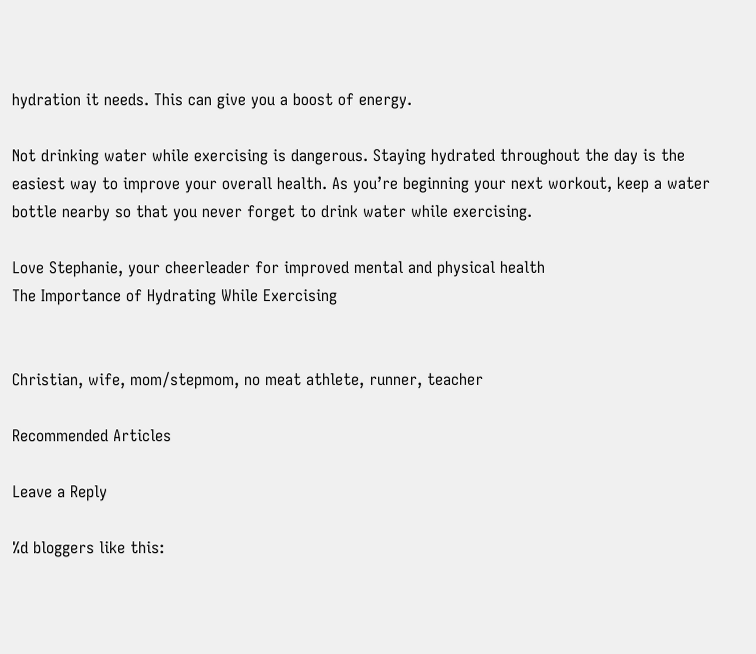hydration it needs. This can give you a boost of energy.

Not drinking water while exercising is dangerous. Staying hydrated throughout the day is the easiest way to improve your overall health. As you’re beginning your next workout, keep a water bottle nearby so that you never forget to drink water while exercising.

Love Stephanie, your cheerleader for improved mental and physical health
The Importance of Hydrating While Exercising


Christian, wife, mom/stepmom, no meat athlete, runner, teacher

Recommended Articles

Leave a Reply

%d bloggers like this: